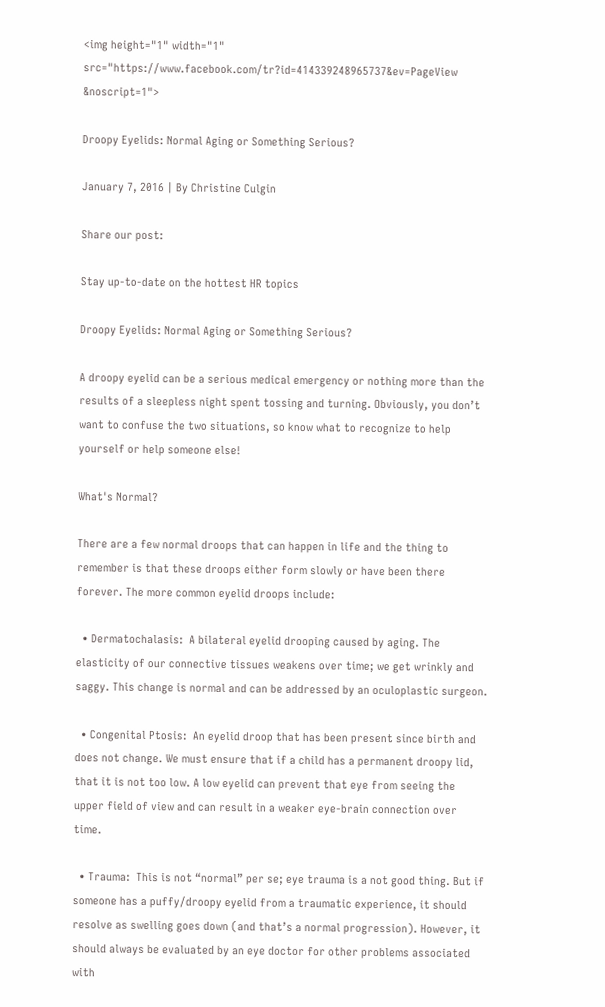<img height="1" width="1" src="https://www.facebook.com/tr?id=414339248965737&ev=PageView &noscript=1">

Droopy Eyelids: Normal Aging or Something Serious?

January 7, 2016 | By Christine Culgin

Share our post:

Stay up-to-date on the hottest HR topics

Droopy Eyelids: Normal Aging or Something Serious?

A droopy eyelid can be a serious medical emergency or nothing more than the results of a sleepless night spent tossing and turning. Obviously, you don’t want to confuse the two situations, so know what to recognize to help yourself or help someone else!

What's Normal?

There are a few normal droops that can happen in life and the thing to remember is that these droops either form slowly or have been there forever. The more common eyelid droops include:

  • Dermatochalasis:  A bilateral eyelid drooping caused by aging. The elasticity of our connective tissues weakens over time; we get wrinkly and saggy. This change is normal and can be addressed by an oculoplastic surgeon.

  • Congenital Ptosis:  An eyelid droop that has been present since birth and does not change. We must ensure that if a child has a permanent droopy lid, that it is not too low. A low eyelid can prevent that eye from seeing the upper field of view and can result in a weaker eye-brain connection over time.

  • Trauma:  This is not “normal” per se; eye trauma is a not good thing. But if someone has a puffy/droopy eyelid from a traumatic experience, it should resolve as swelling goes down (and that’s a normal progression). However, it should always be evaluated by an eye doctor for other problems associated with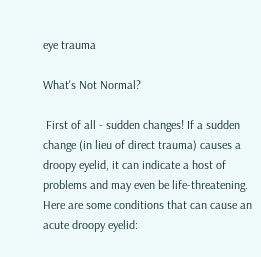eye trauma

What's Not Normal?

 First of all - sudden changes! If a sudden change (in lieu of direct trauma) causes a droopy eyelid, it can indicate a host of problems and may even be life-threatening. Here are some conditions that can cause an acute droopy eyelid: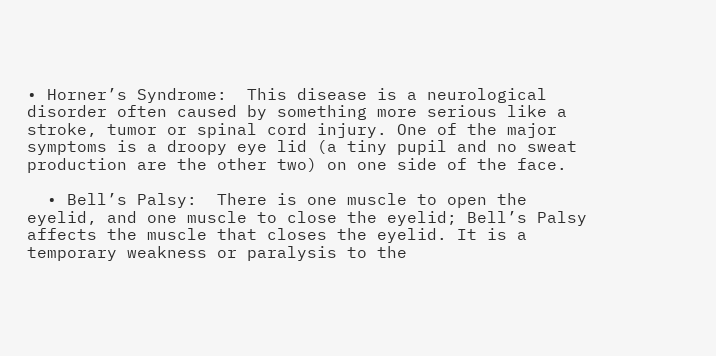• Horner’s Syndrome:  This disease is a neurological disorder often caused by something more serious like a stroke, tumor or spinal cord injury. One of the major symptoms is a droopy eye lid (a tiny pupil and no sweat production are the other two) on one side of the face.

  • Bell’s Palsy:  There is one muscle to open the eyelid, and one muscle to close the eyelid; Bell’s Palsy affects the muscle that closes the eyelid. It is a temporary weakness or paralysis to the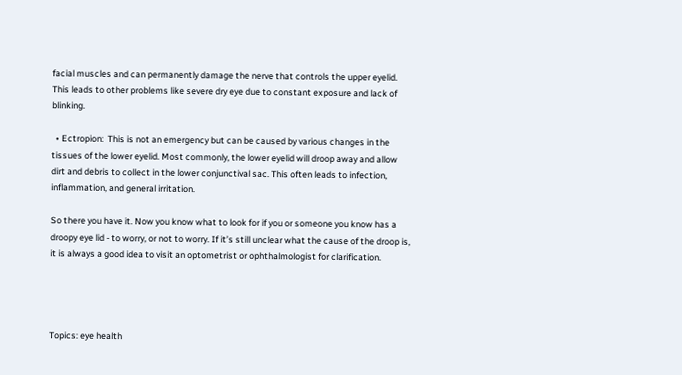facial muscles and can permanently damage the nerve that controls the upper eyelid. This leads to other problems like severe dry eye due to constant exposure and lack of blinking.

  • Ectropion:  This is not an emergency but can be caused by various changes in the tissues of the lower eyelid. Most commonly, the lower eyelid will droop away and allow dirt and debris to collect in the lower conjunctival sac. This often leads to infection, inflammation, and general irritation.

So there you have it. Now you know what to look for if you or someone you know has a droopy eye lid - to worry, or not to worry. If it’s still unclear what the cause of the droop is, it is always a good idea to visit an optometrist or ophthalmologist for clarification.




Topics: eye health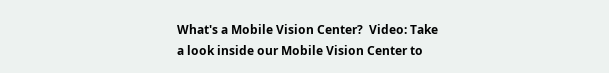What's a Mobile Vision Center?  Video: Take a look inside our Mobile Vision Center to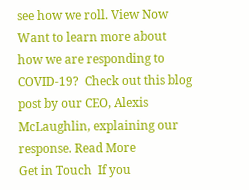see how we roll. View Now
Want to learn more about how we are responding to COVID-19?  Check out this blog post by our CEO, Alexis McLaughlin, explaining our  response. Read More
Get in Touch  If you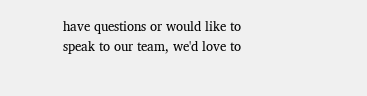have questions or would like to speak to our team, we'd love to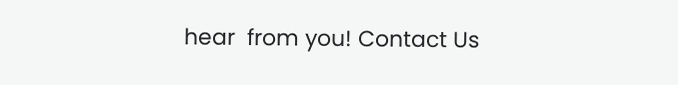hear  from you! Contact Us